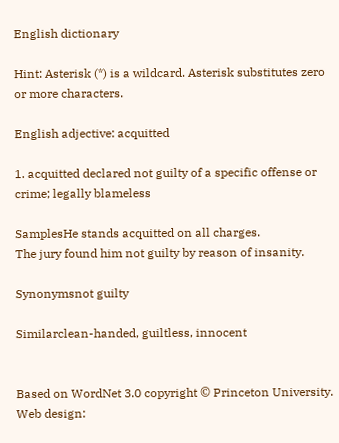English dictionary

Hint: Asterisk (*) is a wildcard. Asterisk substitutes zero or more characters.

English adjective: acquitted

1. acquitted declared not guilty of a specific offense or crime; legally blameless

SamplesHe stands acquitted on all charges.
The jury found him not guilty by reason of insanity.

Synonymsnot guilty

Similarclean-handed, guiltless, innocent


Based on WordNet 3.0 copyright © Princeton University.
Web design: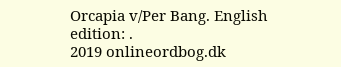Orcapia v/Per Bang. English edition: .
2019 onlineordbog.dk